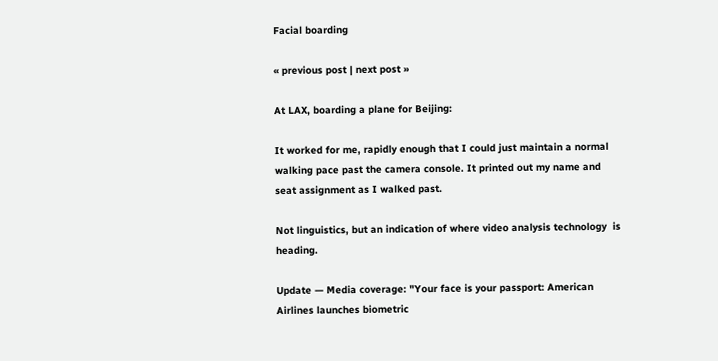Facial boarding

« previous post | next post »

At LAX, boarding a plane for Beijing:

It worked for me, rapidly enough that I could just maintain a normal walking pace past the camera console. It printed out my name and seat assignment as I walked past.

Not linguistics, but an indication of where video analysis technology  is heading.

Update — Media coverage: "Your face is your passport: American Airlines launches biometric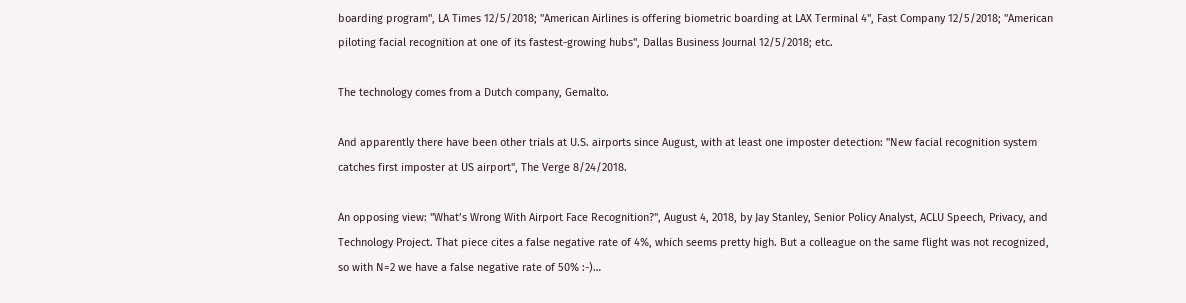boarding program", LA Times 12/5/2018; "American Airlines is offering biometric boarding at LAX Terminal 4", Fast Company 12/5/2018; "American piloting facial recognition at one of its fastest-growing hubs", Dallas Business Journal 12/5/2018; etc.

The technology comes from a Dutch company, Gemalto.

And apparently there have been other trials at U.S. airports since August, with at least one imposter detection: "New facial recognition system catches first imposter at US airport", The Verge 8/24/2018.

An opposing view: "What’s Wrong With Airport Face Recognition?", August 4, 2018, by Jay Stanley, Senior Policy Analyst, ACLU Speech, Privacy, and Technology Project. That piece cites a false negative rate of 4%, which seems pretty high. But a colleague on the same flight was not recognized, so with N=2 we have a false negative rate of 50% :-)…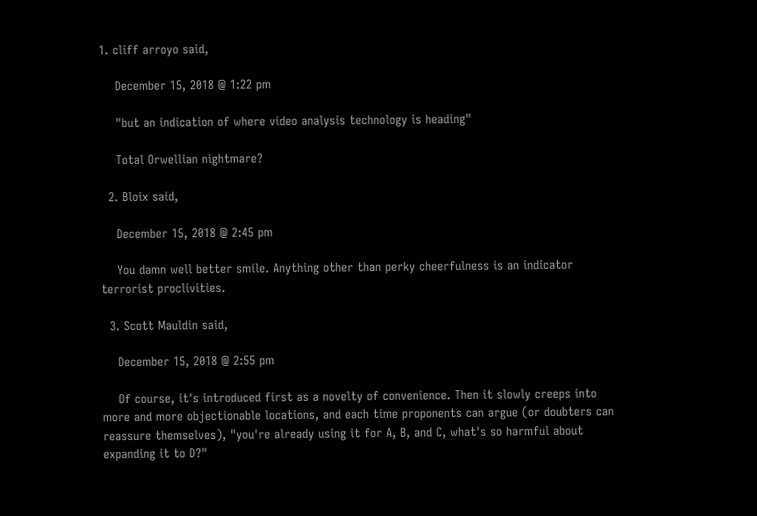1. cliff arroyo said,

    December 15, 2018 @ 1:22 pm

    "but an indication of where video analysis technology is heading"

    Total Orwellian nightmare?

  2. Bloix said,

    December 15, 2018 @ 2:45 pm

    You damn well better smile. Anything other than perky cheerfulness is an indicator terrorist proclivities.

  3. Scott Mauldin said,

    December 15, 2018 @ 2:55 pm

    Of course, it's introduced first as a novelty of convenience. Then it slowly creeps into more and more objectionable locations, and each time proponents can argue (or doubters can reassure themselves), "you're already using it for A, B, and C, what's so harmful about expanding it to D?"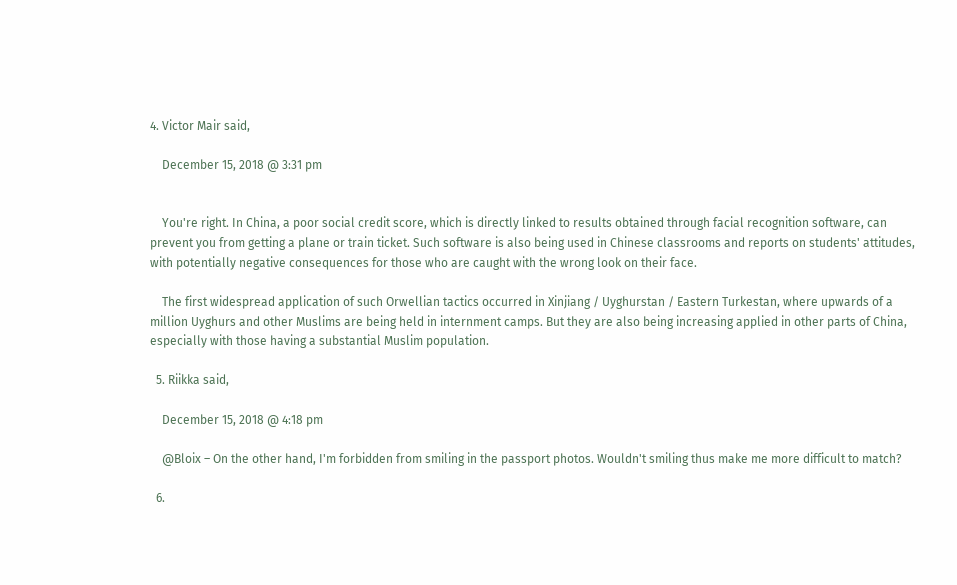4. Victor Mair said,

    December 15, 2018 @ 3:31 pm


    You're right. In China, a poor social credit score, which is directly linked to results obtained through facial recognition software, can prevent you from getting a plane or train ticket. Such software is also being used in Chinese classrooms and reports on students' attitudes, with potentially negative consequences for those who are caught with the wrong look on their face.

    The first widespread application of such Orwellian tactics occurred in Xinjiang / Uyghurstan / Eastern Turkestan, where upwards of a million Uyghurs and other Muslims are being held in internment camps. But they are also being increasing applied in other parts of China, especially with those having a substantial Muslim population.

  5. Riikka said,

    December 15, 2018 @ 4:18 pm

    @Bloix – On the other hand, I'm forbidden from smiling in the passport photos. Wouldn't smiling thus make me more difficult to match?

  6.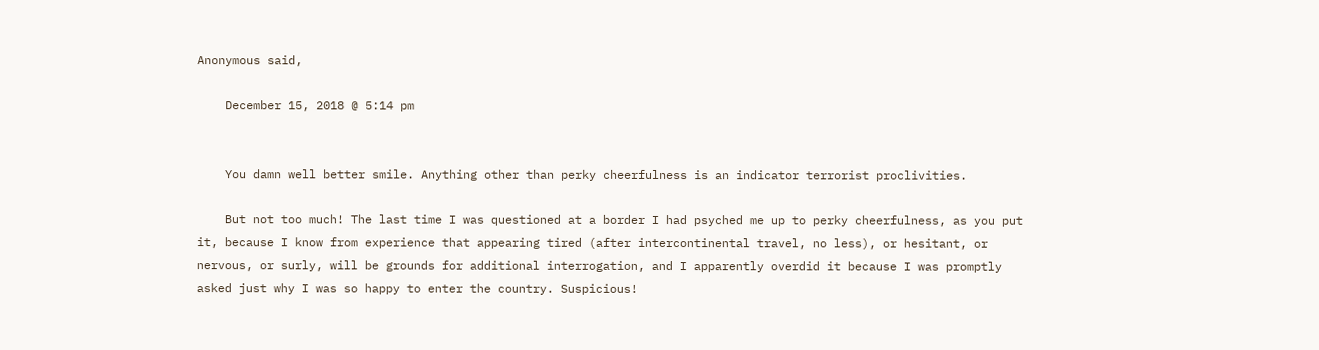Anonymous said,

    December 15, 2018 @ 5:14 pm


    You damn well better smile. Anything other than perky cheerfulness is an indicator terrorist proclivities.

    But not too much! The last time I was questioned at a border I had psyched me up to perky cheerfulness, as you put it, because I know from experience that appearing tired (after intercontinental travel, no less), or hesitant, or nervous, or surly, will be grounds for additional interrogation, and I apparently overdid it because I was promptly asked just why I was so happy to enter the country. Suspicious!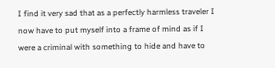I find it very sad that as a perfectly harmless traveler I now have to put myself into a frame of mind as if I were a criminal with something to hide and have to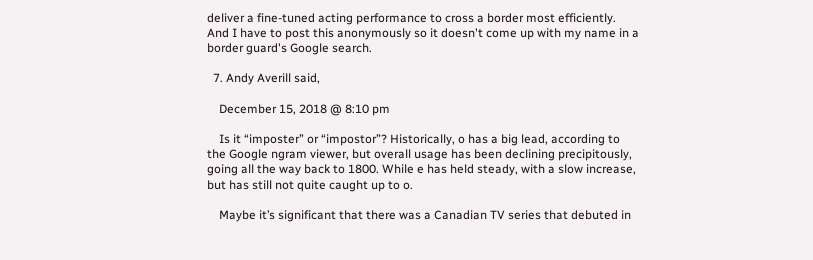deliver a fine-tuned acting performance to cross a border most efficiently. And I have to post this anonymously so it doesn't come up with my name in a border guard's Google search.

  7. Andy Averill said,

    December 15, 2018 @ 8:10 pm

    Is it “imposter” or “impostor”? Historically, o has a big lead, according to the Google ngram viewer, but overall usage has been declining precipitously, going all the way back to 1800. While e has held steady, with a slow increase, but has still not quite caught up to o.

    Maybe it’s significant that there was a Canadian TV series that debuted in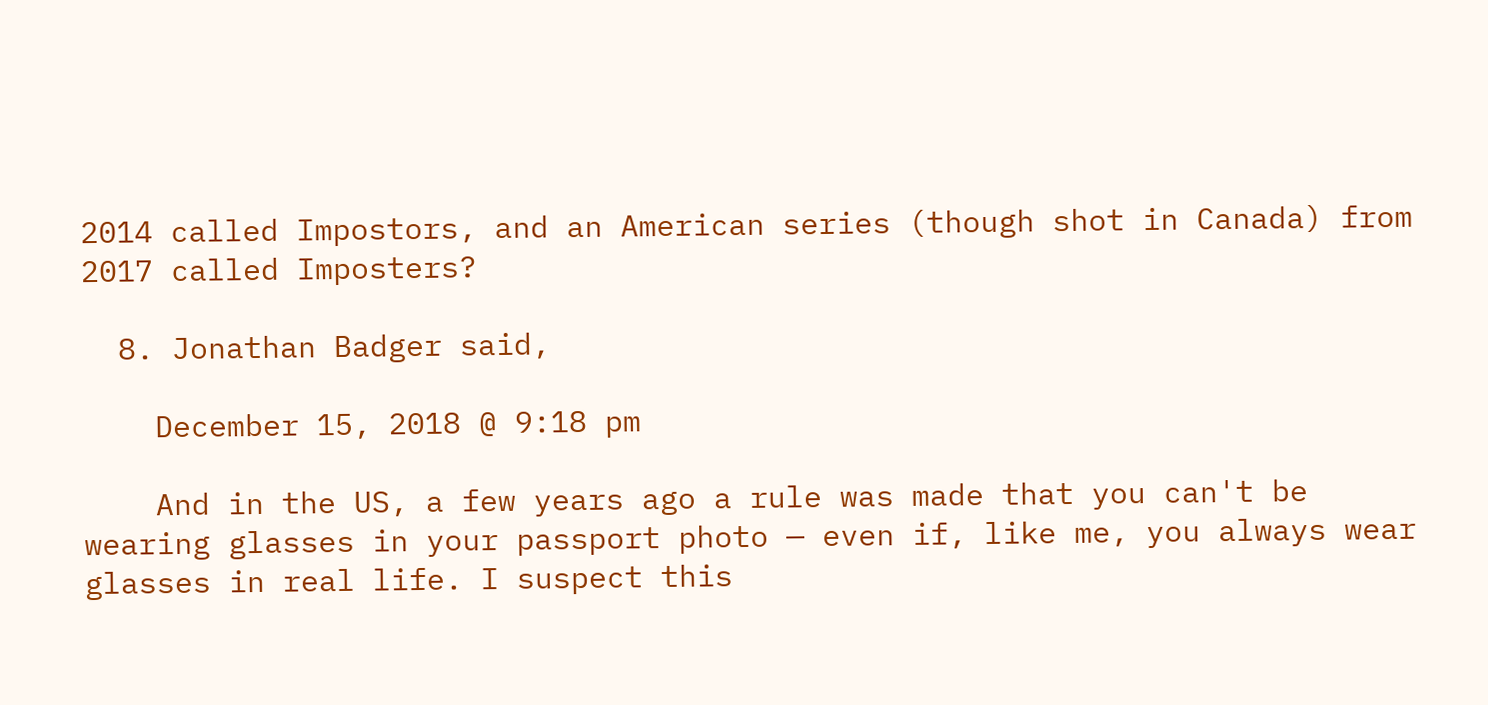2014 called Impostors, and an American series (though shot in Canada) from 2017 called Imposters?

  8. Jonathan Badger said,

    December 15, 2018 @ 9:18 pm

    And in the US, a few years ago a rule was made that you can't be wearing glasses in your passport photo — even if, like me, you always wear glasses in real life. I suspect this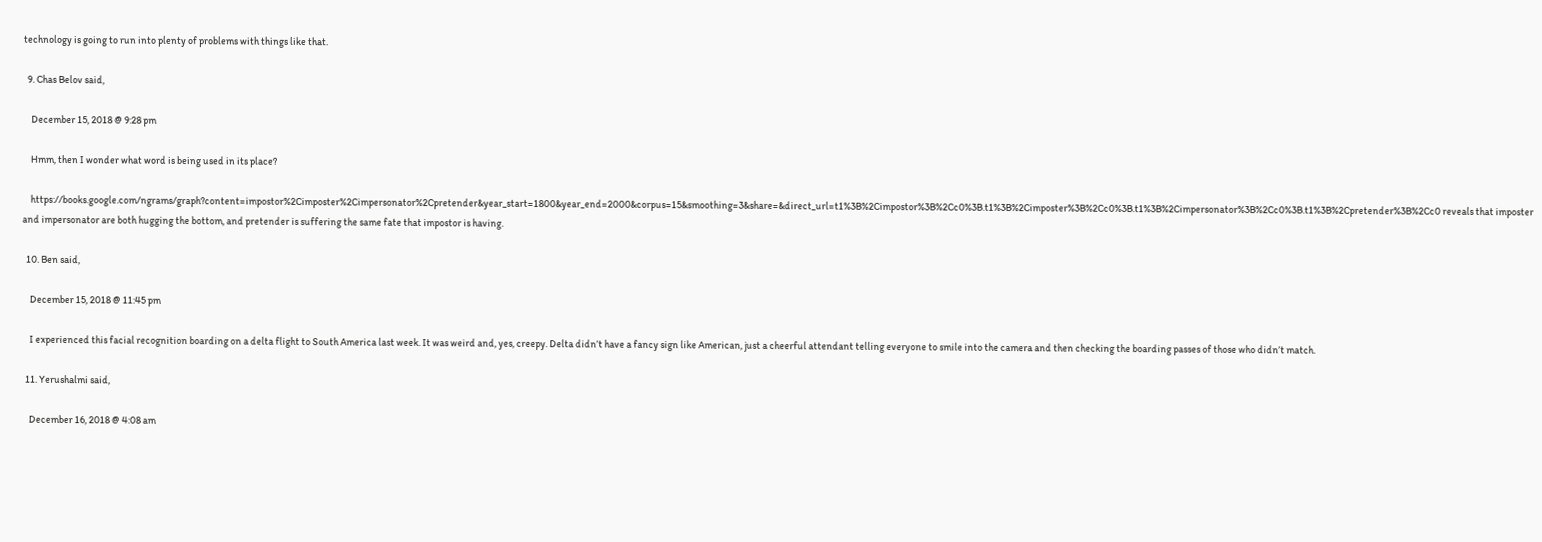technology is going to run into plenty of problems with things like that.

  9. Chas Belov said,

    December 15, 2018 @ 9:28 pm

    Hmm, then I wonder what word is being used in its place?

    https://books.google.com/ngrams/graph?content=impostor%2Cimposter%2Cimpersonator%2Cpretender&year_start=1800&year_end=2000&corpus=15&smoothing=3&share=&direct_url=t1%3B%2Cimpostor%3B%2Cc0%3B.t1%3B%2Cimposter%3B%2Cc0%3B.t1%3B%2Cimpersonator%3B%2Cc0%3B.t1%3B%2Cpretender%3B%2Cc0 reveals that imposter and impersonator are both hugging the bottom, and pretender is suffering the same fate that impostor is having.

  10. Ben said,

    December 15, 2018 @ 11:45 pm

    I experienced this facial recognition boarding on a delta flight to South America last week. It was weird and, yes, creepy. Delta didn’t have a fancy sign like American, just a cheerful attendant telling everyone to smile into the camera and then checking the boarding passes of those who didn’t match.

  11. Yerushalmi said,

    December 16, 2018 @ 4:08 am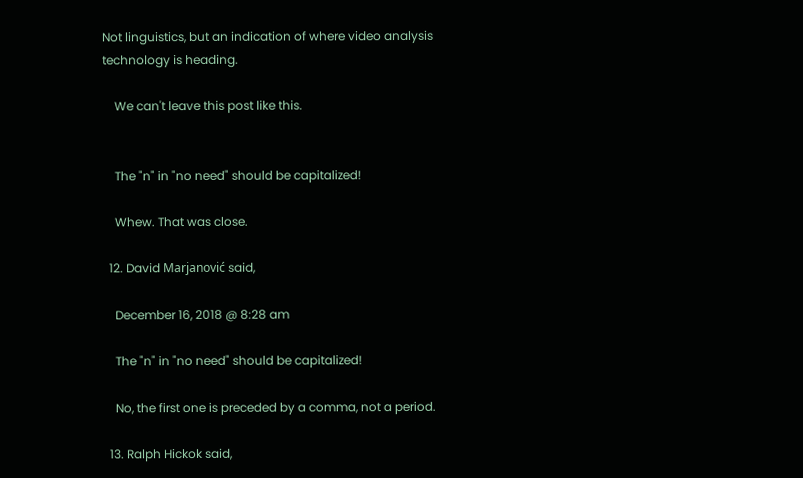Not linguistics, but an indication of where video analysis technology is heading.

    We can't leave this post like this.


    The "n" in "no need" should be capitalized!

    Whew. That was close.

  12. David Marjanović said,

    December 16, 2018 @ 8:28 am

    The "n" in "no need" should be capitalized!

    No, the first one is preceded by a comma, not a period.

  13. Ralph Hickok said,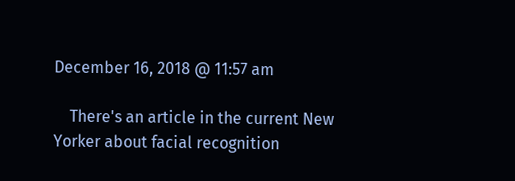December 16, 2018 @ 11:57 am

    There's an article in the current New Yorker about facial recognition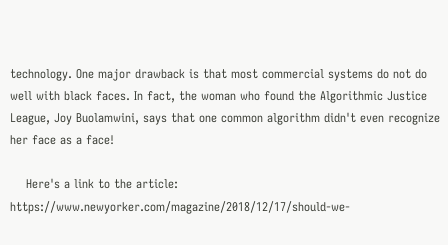technology. One major drawback is that most commercial systems do not do well with black faces. In fact, the woman who found the Algorithmic Justice League, Joy Buolamwini, says that one common algorithm didn't even recognize her face as a face!

    Here's a link to the article: https://www.newyorker.com/magazine/2018/12/17/should-we-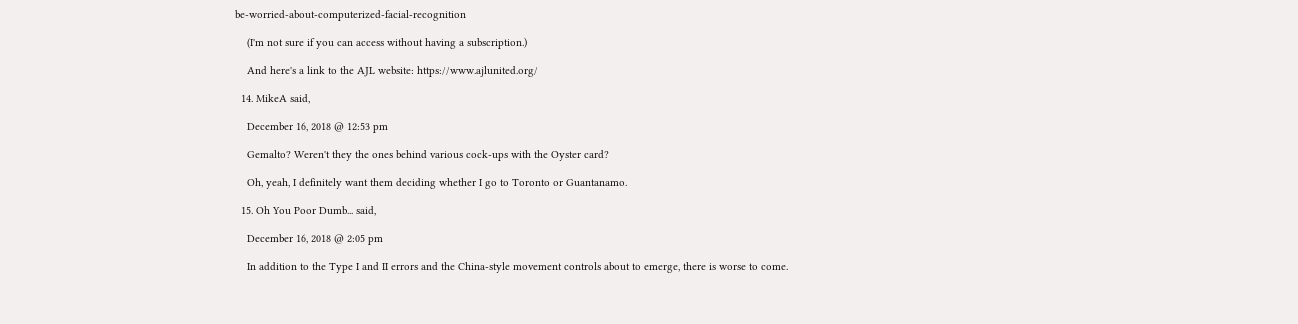be-worried-about-computerized-facial-recognition

    (I'm not sure if you can access without having a subscription.)

    And here's a link to the AJL website: https://www.ajlunited.org/

  14. MikeA said,

    December 16, 2018 @ 12:53 pm

    Gemalto? Weren't they the ones behind various cock-ups with the Oyster card?

    Oh, yeah, I definitely want them deciding whether I go to Toronto or Guantanamo.

  15. Oh You Poor Dumb... said,

    December 16, 2018 @ 2:05 pm

    In addition to the Type I and II errors and the China-style movement controls about to emerge, there is worse to come.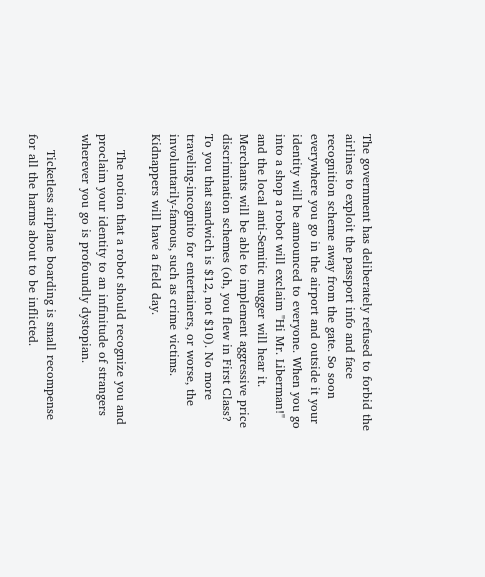The government has deliberately refused to forbid the airlines to exploit the passport info and face recognition scheme away from the gate. So soon everywhere you go in the airport and outside it your identity will be announced to everyone. When you go into a shop a robot will exclaim "Hi Mr. Liberman!" and the local anti-Semitic mugger will hear it. Merchants will be able to implement aggressive price discrimination schemes (oh, you flew in First Class? To you that sandwich is $12, not $10). No more traveling-incognito for entertainers, or worse, the involuntarily-famous, such as crime victims. Kidnappers will have a field day.

    The notion that a robot should recognize you and proclaim your identity to an infinitude of strangers wherever you go is profoundly dystopian.

    Ticketless airplane boarding is small recompense for all the harms about to be inflicted.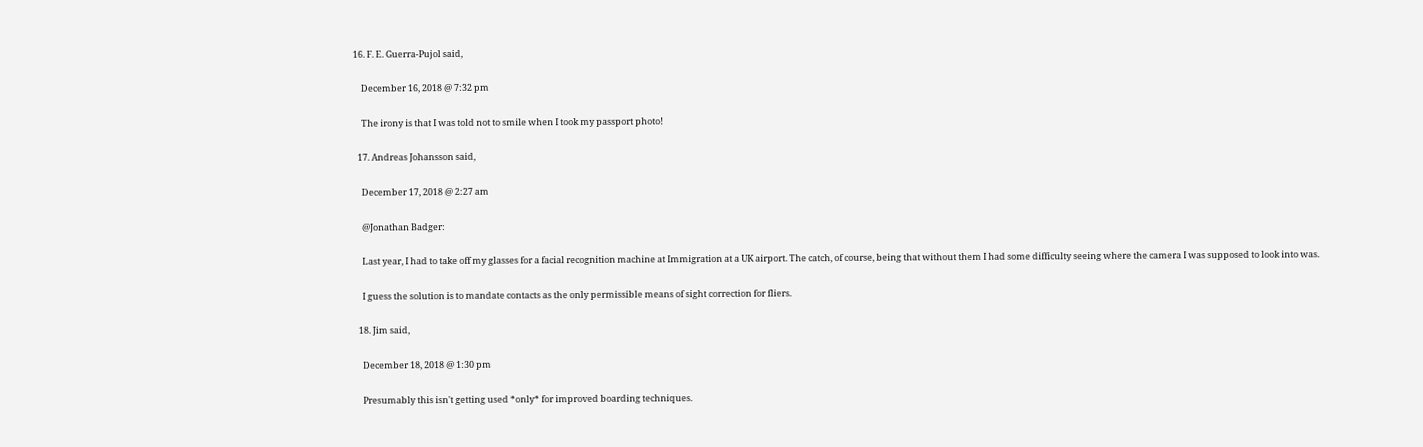16. F. E. Guerra-Pujol said,

    December 16, 2018 @ 7:32 pm

    The irony is that I was told not to smile when I took my passport photo!

  17. Andreas Johansson said,

    December 17, 2018 @ 2:27 am

    @Jonathan Badger:

    Last year, I had to take off my glasses for a facial recognition machine at Immigration at a UK airport. The catch, of course, being that without them I had some difficulty seeing where the camera I was supposed to look into was.

    I guess the solution is to mandate contacts as the only permissible means of sight correction for fliers.

  18. Jim said,

    December 18, 2018 @ 1:30 pm

    Presumably this isn't getting used *only* for improved boarding techniques.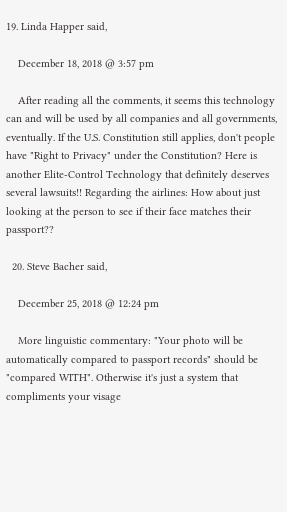19. Linda Happer said,

    December 18, 2018 @ 3:57 pm

    After reading all the comments, it seems this technology can and will be used by all companies and all governments, eventually. If the U.S. Constitution still applies, don't people have "Right to Privacy" under the Constitution? Here is another Elite-Control Technology that definitely deserves several lawsuits!! Regarding the airlines: How about just looking at the person to see if their face matches their passport??

  20. Steve Bacher said,

    December 25, 2018 @ 12:24 pm

    More linguistic commentary: "Your photo will be automatically compared to passport records" should be "compared WITH". Otherwise it's just a system that compliments your visage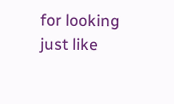for looking just like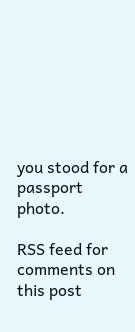you stood for a passport photo.

RSS feed for comments on this post